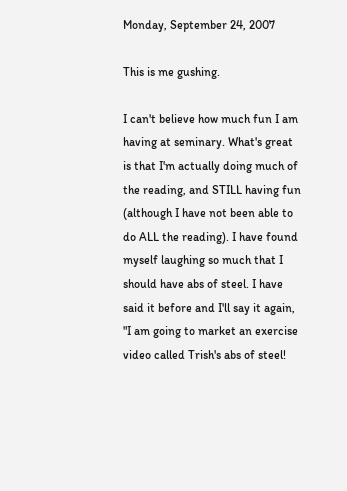Monday, September 24, 2007

This is me gushing.

I can't believe how much fun I am having at seminary. What's great is that I'm actually doing much of the reading, and STILL having fun (although I have not been able to do ALL the reading). I have found myself laughing so much that I should have abs of steel. I have said it before and I'll say it again, "I am going to market an exercise video called Trish's abs of steel!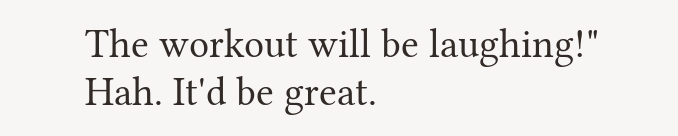The workout will be laughing!" Hah. It'd be great.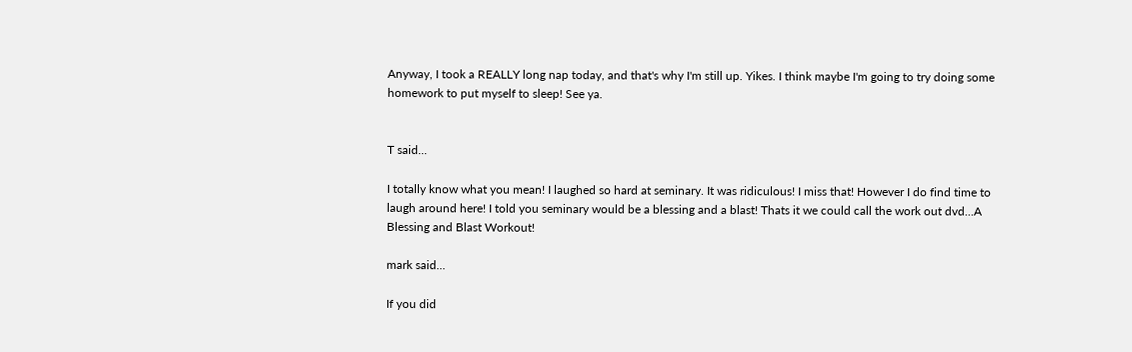Anyway, I took a REALLY long nap today, and that's why I'm still up. Yikes. I think maybe I'm going to try doing some homework to put myself to sleep! See ya.


T said...

I totally know what you mean! I laughed so hard at seminary. It was ridiculous! I miss that! However I do find time to laugh around here! I told you seminary would be a blessing and a blast! Thats it we could call the work out dvd...A Blessing and Blast Workout!

mark said...

If you did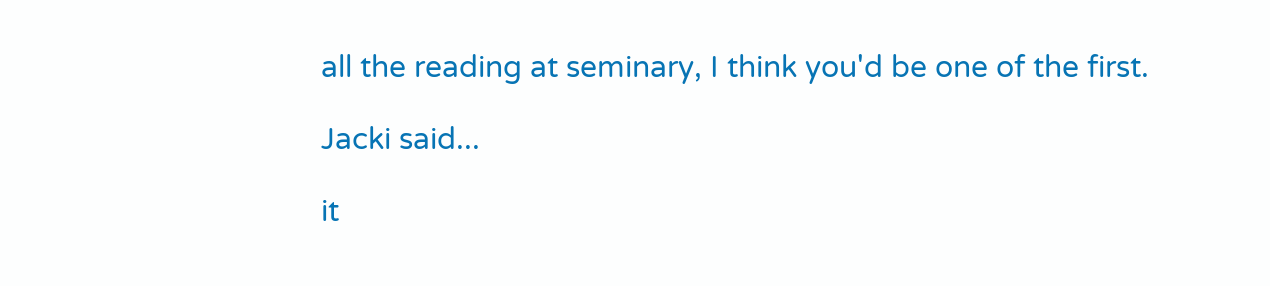all the reading at seminary, I think you'd be one of the first.

Jacki said...

it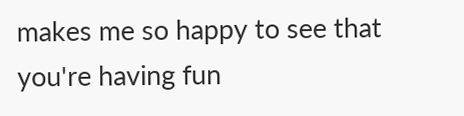makes me so happy to see that you're having fun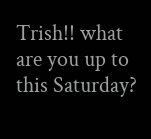Trish!! what are you up to this Saturday?